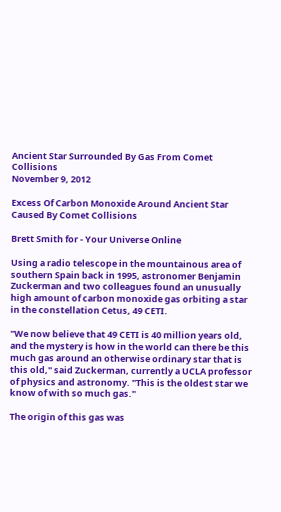Ancient Star Surrounded By Gas From Comet Collisions
November 9, 2012

Excess Of Carbon Monoxide Around Ancient Star Caused By Comet Collisions

Brett Smith for - Your Universe Online

Using a radio telescope in the mountainous area of southern Spain back in 1995, astronomer Benjamin Zuckerman and two colleagues found an unusually high amount of carbon monoxide gas orbiting a star in the constellation Cetus, 49 CETI.

"We now believe that 49 CETI is 40 million years old, and the mystery is how in the world can there be this much gas around an otherwise ordinary star that is this old," said Zuckerman, currently a UCLA professor of physics and astronomy. "This is the oldest star we know of with so much gas."

The origin of this gas was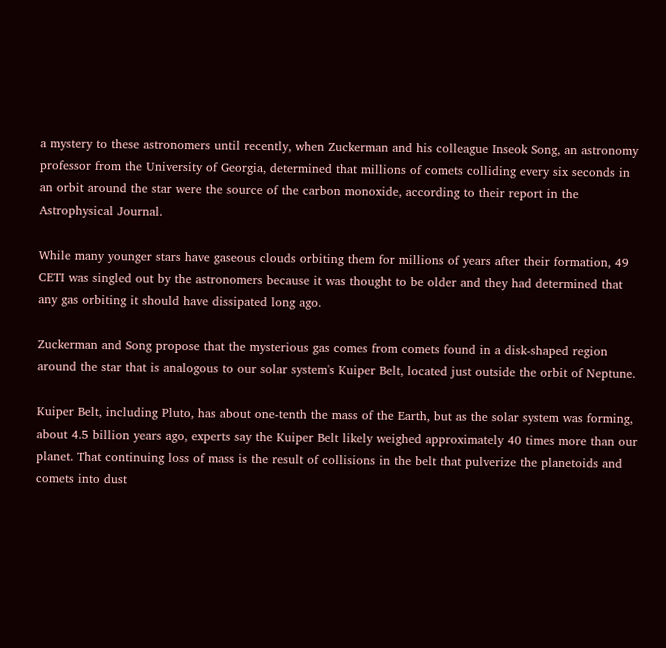a mystery to these astronomers until recently, when Zuckerman and his colleague Inseok Song, an astronomy professor from the University of Georgia, determined that millions of comets colliding every six seconds in an orbit around the star were the source of the carbon monoxide, according to their report in the Astrophysical Journal.

While many younger stars have gaseous clouds orbiting them for millions of years after their formation, 49 CETI was singled out by the astronomers because it was thought to be older and they had determined that any gas orbiting it should have dissipated long ago.

Zuckerman and Song propose that the mysterious gas comes from comets found in a disk-shaped region around the star that is analogous to our solar system's Kuiper Belt, located just outside the orbit of Neptune.

Kuiper Belt, including Pluto, has about one-tenth the mass of the Earth, but as the solar system was forming, about 4.5 billion years ago, experts say the Kuiper Belt likely weighed approximately 40 times more than our planet. That continuing loss of mass is the result of collisions in the belt that pulverize the planetoids and comets into dust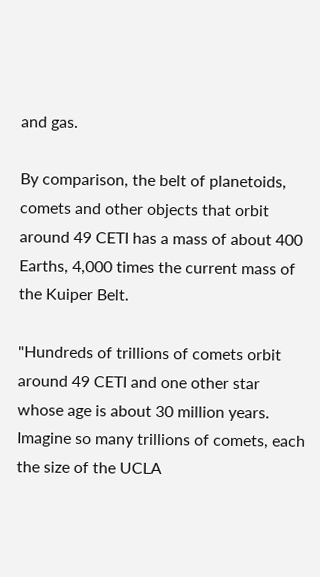and gas.

By comparison, the belt of planetoids, comets and other objects that orbit around 49 CETI has a mass of about 400 Earths, 4,000 times the current mass of the Kuiper Belt.

"Hundreds of trillions of comets orbit around 49 CETI and one other star whose age is about 30 million years. Imagine so many trillions of comets, each the size of the UCLA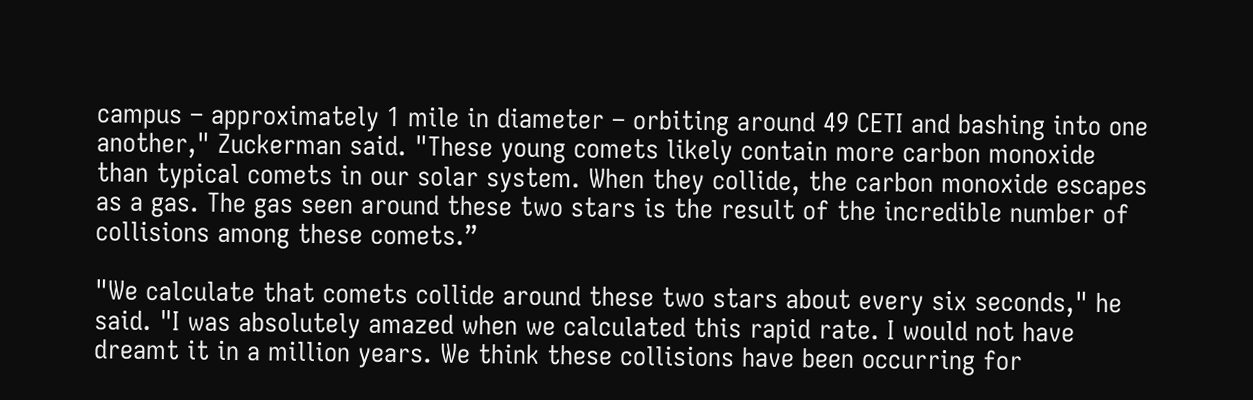campus – approximately 1 mile in diameter – orbiting around 49 CETI and bashing into one another," Zuckerman said. "These young comets likely contain more carbon monoxide than typical comets in our solar system. When they collide, the carbon monoxide escapes as a gas. The gas seen around these two stars is the result of the incredible number of collisions among these comets.”

"We calculate that comets collide around these two stars about every six seconds," he said. "I was absolutely amazed when we calculated this rapid rate. I would not have dreamt it in a million years. We think these collisions have been occurring for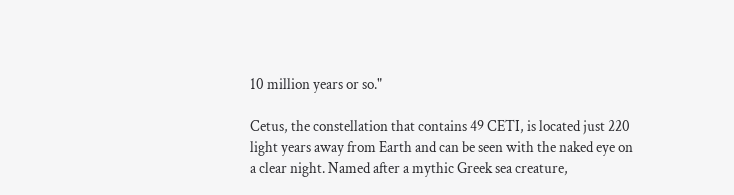10 million years or so."

Cetus, the constellation that contains 49 CETI, is located just 220 light years away from Earth and can be seen with the naked eye on a clear night. Named after a mythic Greek sea creature,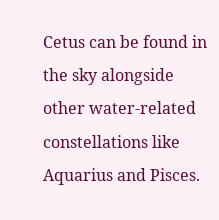Cetus can be found in the sky alongside other water-related constellations like Aquarius and Pisces.